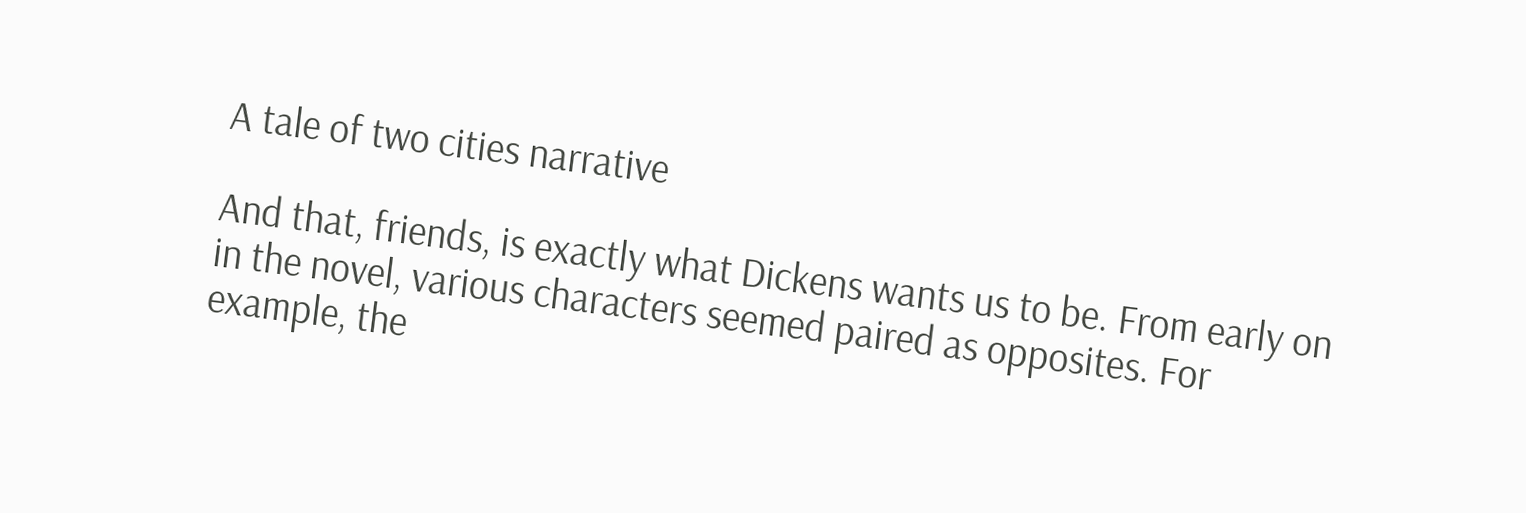A tale of two cities narrative

And that, friends, is exactly what Dickens wants us to be. From early on in the novel, various characters seemed paired as opposites. For example, the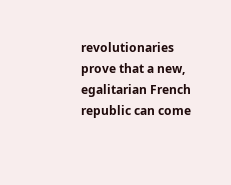revolutionaries prove that a new, egalitarian French republic can come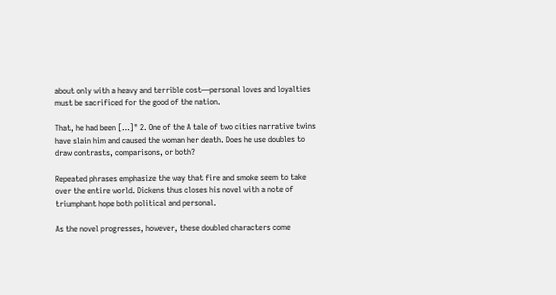about only with a heavy and terrible cost—personal loves and loyalties must be sacrificed for the good of the nation.

That, he had been […]" 2. One of the A tale of two cities narrative twins have slain him and caused the woman her death. Does he use doubles to draw contrasts, comparisons, or both?

Repeated phrases emphasize the way that fire and smoke seem to take over the entire world. Dickens thus closes his novel with a note of triumphant hope both political and personal.

As the novel progresses, however, these doubled characters come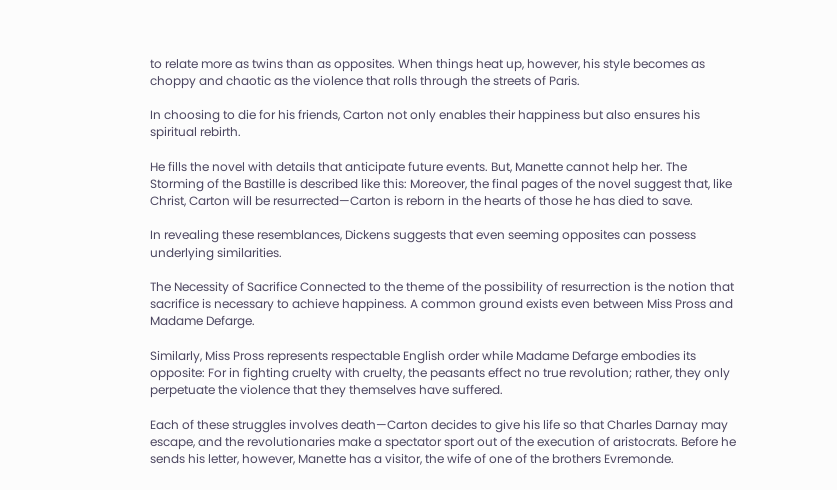to relate more as twins than as opposites. When things heat up, however, his style becomes as choppy and chaotic as the violence that rolls through the streets of Paris.

In choosing to die for his friends, Carton not only enables their happiness but also ensures his spiritual rebirth.

He fills the novel with details that anticipate future events. But, Manette cannot help her. The Storming of the Bastille is described like this: Moreover, the final pages of the novel suggest that, like Christ, Carton will be resurrected—Carton is reborn in the hearts of those he has died to save.

In revealing these resemblances, Dickens suggests that even seeming opposites can possess underlying similarities.

The Necessity of Sacrifice Connected to the theme of the possibility of resurrection is the notion that sacrifice is necessary to achieve happiness. A common ground exists even between Miss Pross and Madame Defarge.

Similarly, Miss Pross represents respectable English order while Madame Defarge embodies its opposite: For in fighting cruelty with cruelty, the peasants effect no true revolution; rather, they only perpetuate the violence that they themselves have suffered.

Each of these struggles involves death—Carton decides to give his life so that Charles Darnay may escape, and the revolutionaries make a spectator sport out of the execution of aristocrats. Before he sends his letter, however, Manette has a visitor, the wife of one of the brothers Evremonde.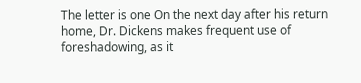The letter is one On the next day after his return home, Dr. Dickens makes frequent use of foreshadowing, as it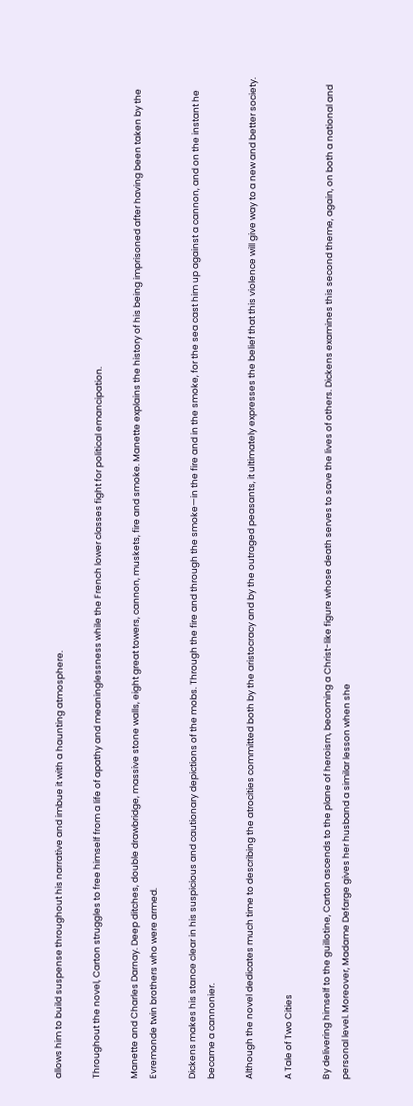allows him to build suspense throughout his narrative and imbue it with a haunting atmosphere.

Throughout the novel, Carton struggles to free himself from a life of apathy and meaninglessness while the French lower classes fight for political emancipation.

Manette and Charles Darnay. Deep ditches, double drawbridge, massive stone walls, eight great towers, cannon, muskets, fire and smoke. Manette explains the history of his being imprisoned after having been taken by the Evremonde twin brothers who were armed.

Dickens makes his stance clear in his suspicious and cautionary depictions of the mobs. Through the fire and through the smoke—in the fire and in the smoke, for the sea cast him up against a cannon, and on the instant he became a cannonier.

Although the novel dedicates much time to describing the atrocities committed both by the aristocracy and by the outraged peasants, it ultimately expresses the belief that this violence will give way to a new and better society.

A Tale of Two Cities

By delivering himself to the guillotine, Carton ascends to the plane of heroism, becoming a Christ-like figure whose death serves to save the lives of others. Dickens examines this second theme, again, on both a national and personal level. Moreover, Madame Defarge gives her husband a similar lesson when she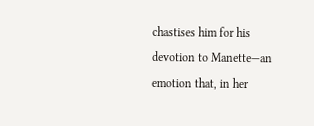chastises him for his devotion to Manette—an emotion that, in her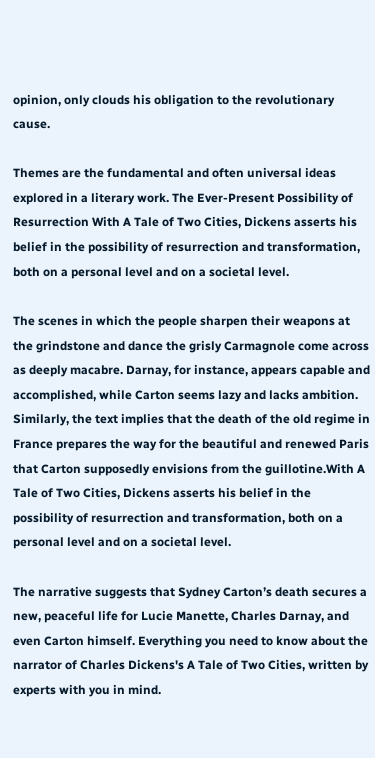opinion, only clouds his obligation to the revolutionary cause.

Themes are the fundamental and often universal ideas explored in a literary work. The Ever-Present Possibility of Resurrection With A Tale of Two Cities, Dickens asserts his belief in the possibility of resurrection and transformation, both on a personal level and on a societal level.

The scenes in which the people sharpen their weapons at the grindstone and dance the grisly Carmagnole come across as deeply macabre. Darnay, for instance, appears capable and accomplished, while Carton seems lazy and lacks ambition. Similarly, the text implies that the death of the old regime in France prepares the way for the beautiful and renewed Paris that Carton supposedly envisions from the guillotine.With A Tale of Two Cities, Dickens asserts his belief in the possibility of resurrection and transformation, both on a personal level and on a societal level.

The narrative suggests that Sydney Carton’s death secures a new, peaceful life for Lucie Manette, Charles Darnay, and even Carton himself. Everything you need to know about the narrator of Charles Dickens's A Tale of Two Cities, written by experts with you in mind.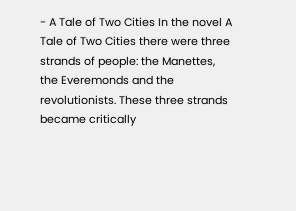- A Tale of Two Cities In the novel A Tale of Two Cities there were three strands of people: the Manettes, the Everemonds and the revolutionists. These three strands became critically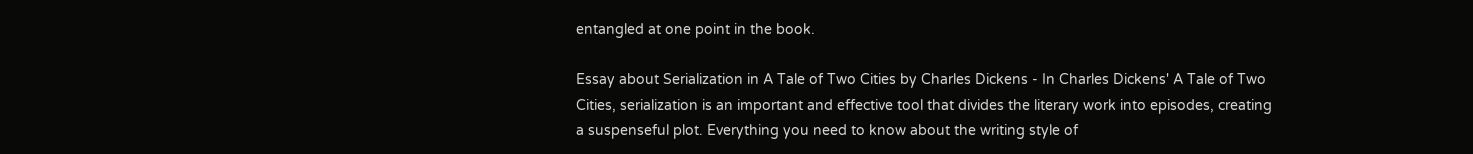entangled at one point in the book.

Essay about Serialization in A Tale of Two Cities by Charles Dickens - In Charles Dickens' A Tale of Two Cities, serialization is an important and effective tool that divides the literary work into episodes, creating a suspenseful plot. Everything you need to know about the writing style of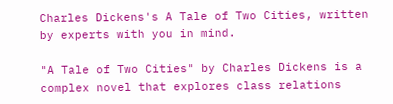Charles Dickens's A Tale of Two Cities, written by experts with you in mind.

"A Tale of Two Cities" by Charles Dickens is a complex novel that explores class relations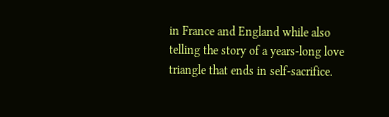in France and England while also telling the story of a years-long love triangle that ends in self-sacrifice.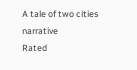A tale of two cities narrative
Rated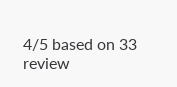4/5 based on 33 review